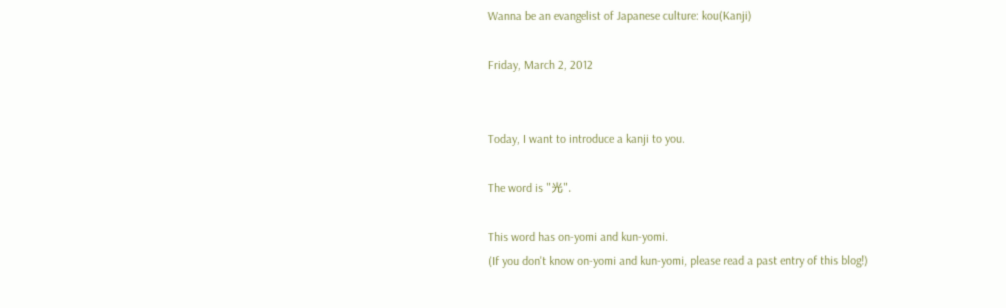Wanna be an evangelist of Japanese culture: kou(Kanji)

Friday, March 2, 2012


Today, I want to introduce a kanji to you.

The word is "光".

This word has on-yomi and kun-yomi.
(If you don't know on-yomi and kun-yomi, please read a past entry of this blog!)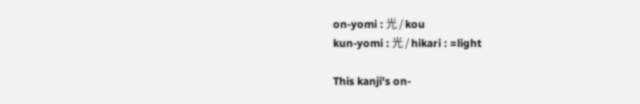on-yomi : 光 / kou
kun-yomi : 光 / hikari : =light

This kanji's on-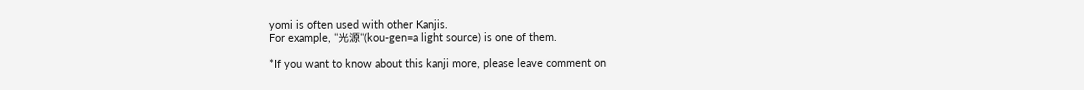yomi is often used with other Kanjis.
For example, "光源"(kou-gen=a light source) is one of them.

*If you want to know about this kanji more, please leave comment on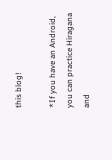this blog!

*If you have an Android, you can practice Hiragana and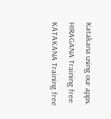Katakana using our apps.
HIRAGANA Training free
KATAKANA Training free